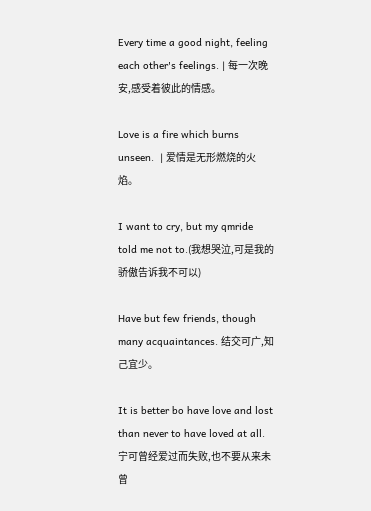Every time a good night, feeling each other's feelings. | 每一次晚安,感受着彼此的情感。

Love is a fire which burns unseen.  | 爱情是无形燃烧的火焰。

I want to cry, but my qmride told me not to.(我想哭泣,可是我的骄傲告诉我不可以)

Have but few friends, though many acquaintances. 结交可广,知己宜少。

It is better bo have love and lost than never to have loved at all. 宁可曾经爱过而失败,也不要从来未曾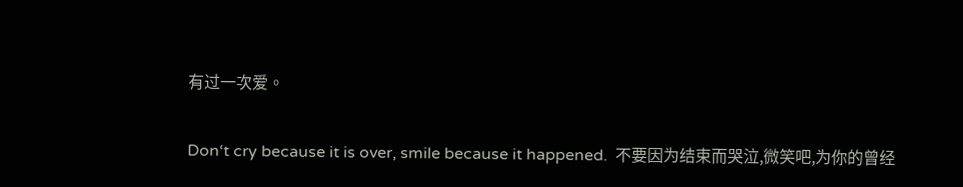有过一次爱。

Don‘t cry because it is over, smile because it happened.  不要因为结束而哭泣,微笑吧,为你的曾经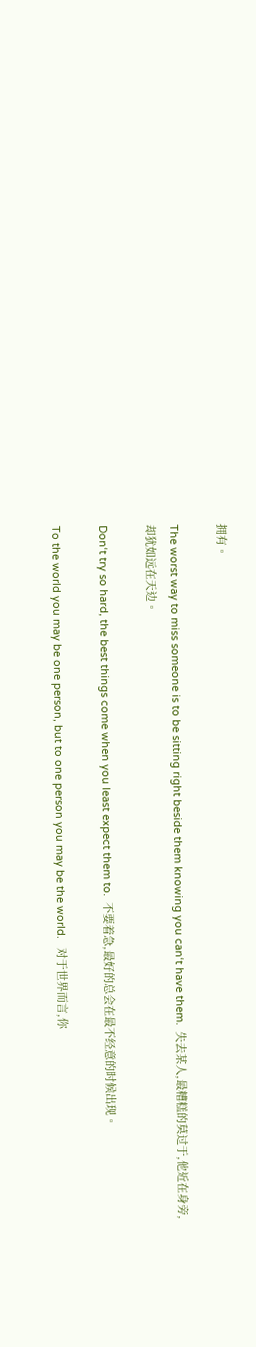拥有。

The worst way to miss someone is to be sitting right beside them knowing you can‘t have them.  失去某人,最糟糕的莫过于,他近在身旁,却犹如远在天边。

Don‘t try so hard, the best things come when you least expect them to.  不要着急,最好的总会在最不经意的时候出现。

To the world you may be one person, but to one person you may be the world.   对于世界而言,你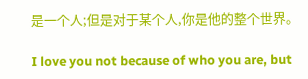是一个人;但是对于某个人,你是他的整个世界。

I love you not because of who you are, but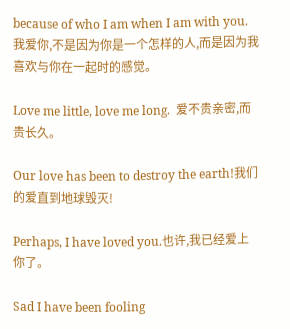because of who I am when I am with you.  我爱你,不是因为你是一个怎样的人,而是因为我喜欢与你在一起时的感觉。

Love me little, love me long.  爱不贵亲密,而贵长久。

Our love has been to destroy the earth!我们的爱直到地球毁灭!

Perhaps, I have loved you.也许,我已经爱上你了。

Sad I have been fooling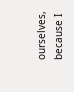ourselves, because I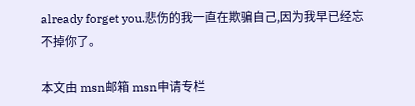already forget you.悲伤的我一直在欺骗自己,因为我早已经忘不掉你了。

本文由 msn邮箱 msn申请专栏